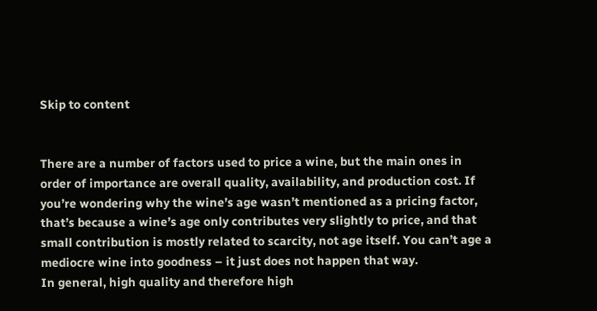Skip to content


There are a number of factors used to price a wine, but the main ones in order of importance are overall quality, availability, and production cost. If you’re wondering why the wine’s age wasn’t mentioned as a pricing factor, that’s because a wine’s age only contributes very slightly to price, and that small contribution is mostly related to scarcity, not age itself. You can’t age a mediocre wine into goodness – it just does not happen that way.
In general, high quality and therefore high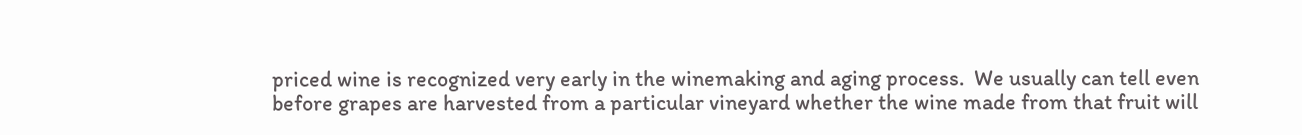priced wine is recognized very early in the winemaking and aging process.  We usually can tell even before grapes are harvested from a particular vineyard whether the wine made from that fruit will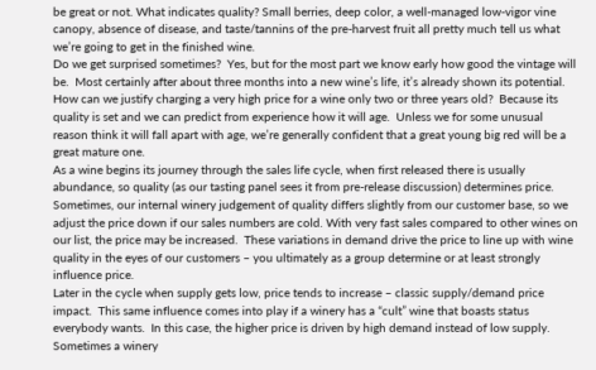be great or not. What indicates quality? Small berries, deep color, a well-managed low-vigor vine canopy, absence of disease, and taste/tannins of the pre-harvest fruit all pretty much tell us what we’re going to get in the finished wine.
Do we get surprised sometimes?  Yes, but for the most part we know early how good the vintage will be.  Most certainly after about three months into a new wine’s life, it’s already shown its potential.  How can we justify charging a very high price for a wine only two or three years old?  Because its quality is set and we can predict from experience how it will age.  Unless we for some unusual reason think it will fall apart with age, we’re generally confident that a great young big red will be a great mature one.
As a wine begins its journey through the sales life cycle, when first released there is usually abundance, so quality (as our tasting panel sees it from pre-release discussion) determines price.  Sometimes, our internal winery judgement of quality differs slightly from our customer base, so we adjust the price down if our sales numbers are cold. With very fast sales compared to other wines on our list, the price may be increased.  These variations in demand drive the price to line up with wine quality in the eyes of our customers – you ultimately as a group determine or at least strongly influence price.
Later in the cycle when supply gets low, price tends to increase – classic supply/demand price impact.  This same influence comes into play if a winery has a “cult” wine that boasts status everybody wants.  In this case, the higher price is driven by high demand instead of low supply. Sometimes a winery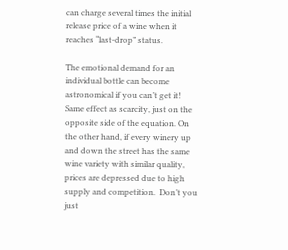can charge several times the initial release price of a wine when it reaches “last-drop” status.

The emotional demand for an individual bottle can become astronomical if you can’t get it!  Same effect as scarcity, just on the opposite side of the equation. On the other hand, if every winery up and down the street has the same wine variety with similar quality, prices are depressed due to high supply and competition.  Don’t you just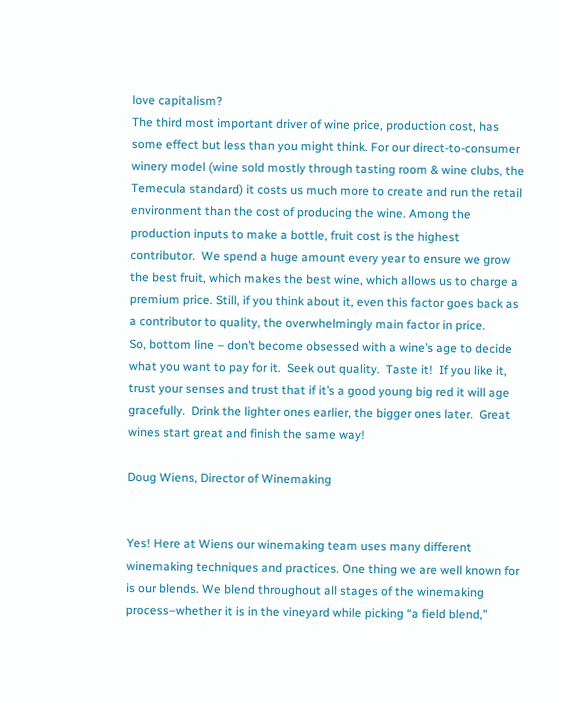love capitalism?
The third most important driver of wine price, production cost, has some effect but less than you might think. For our direct-to-consumer winery model (wine sold mostly through tasting room & wine clubs, the Temecula standard) it costs us much more to create and run the retail environment than the cost of producing the wine. Among the production inputs to make a bottle, fruit cost is the highest contributor.  We spend a huge amount every year to ensure we grow the best fruit, which makes the best wine, which allows us to charge a premium price. Still, if you think about it, even this factor goes back as a contributor to quality, the overwhelmingly main factor in price.
So, bottom line – don’t become obsessed with a wine’s age to decide what you want to pay for it.  Seek out quality.  Taste it!  If you like it, trust your senses and trust that if it’s a good young big red it will age gracefully.  Drink the lighter ones earlier, the bigger ones later.  Great wines start great and finish the same way!

Doug Wiens, Director of Winemaking


Yes! Here at Wiens our winemaking team uses many different winemaking techniques and practices. One thing we are well known for is our blends. We blend throughout all stages of the winemaking process–whether it is in the vineyard while picking “a field blend,”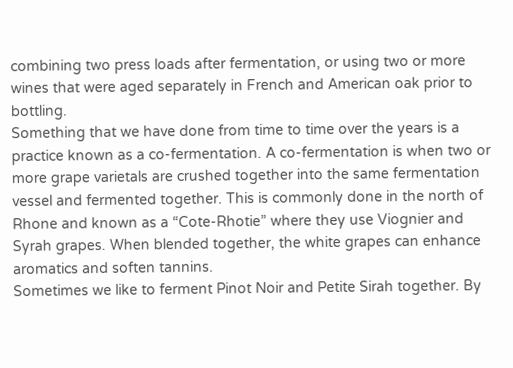combining two press loads after fermentation, or using two or more wines that were aged separately in French and American oak prior to bottling.
Something that we have done from time to time over the years is a practice known as a co-fermentation. A co-fermentation is when two or more grape varietals are crushed together into the same fermentation vessel and fermented together. This is commonly done in the north of Rhone and known as a “Cote-Rhotie” where they use Viognier and Syrah grapes. When blended together, the white grapes can enhance aromatics and soften tannins.
Sometimes we like to ferment Pinot Noir and Petite Sirah together. By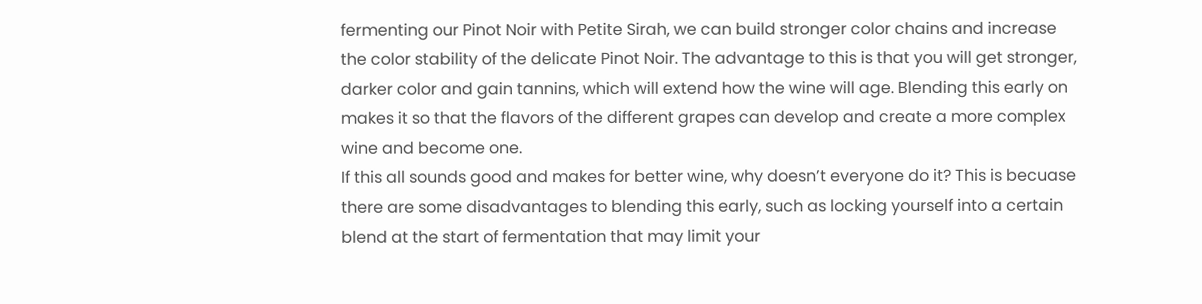fermenting our Pinot Noir with Petite Sirah, we can build stronger color chains and increase the color stability of the delicate Pinot Noir. The advantage to this is that you will get stronger, darker color and gain tannins, which will extend how the wine will age. Blending this early on makes it so that the flavors of the different grapes can develop and create a more complex wine and become one.
If this all sounds good and makes for better wine, why doesn’t everyone do it? This is becuase there are some disadvantages to blending this early, such as locking yourself into a certain blend at the start of fermentation that may limit your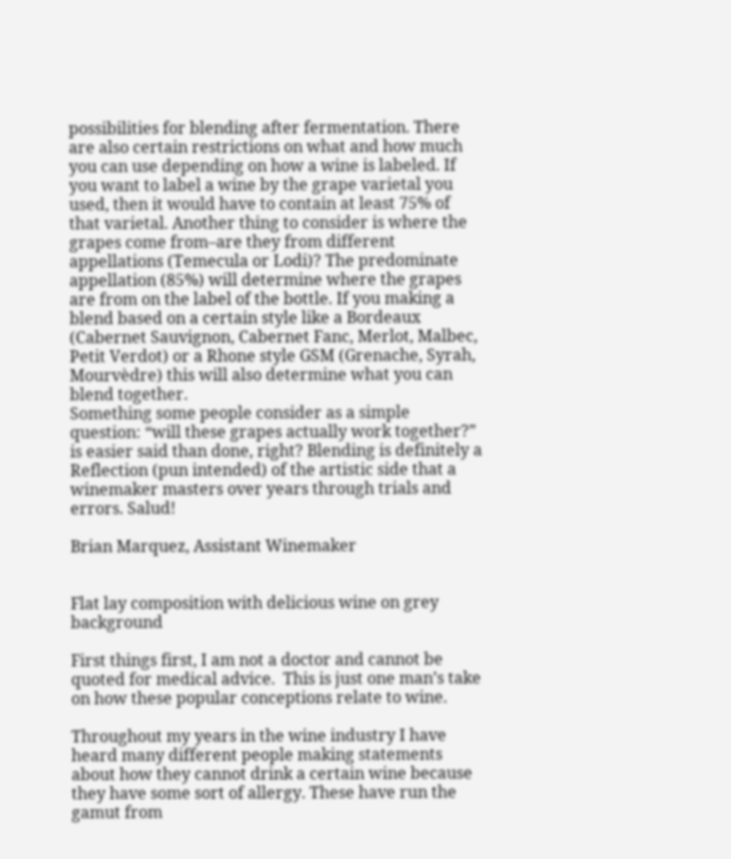possibilities for blending after fermentation. There are also certain restrictions on what and how much you can use depending on how a wine is labeled. If you want to label a wine by the grape varietal you used, then it would have to contain at least 75% of that varietal. Another thing to consider is where the grapes come from–are they from different appellations (Temecula or Lodi)? The predominate appellation (85%) will determine where the grapes are from on the label of the bottle. If you making a blend based on a certain style like a Bordeaux (Cabernet Sauvignon, Cabernet Fanc, Merlot, Malbec, Petit Verdot) or a Rhone style GSM (Grenache, Syrah, Mourvèdre) this will also determine what you can blend together.
Something some people consider as a simple question: “will these grapes actually work together?” is easier said than done, right? Blending is definitely a Reflection (pun intended) of the artistic side that a winemaker masters over years through trials and errors. Salud!

Brian Marquez, Assistant Winemaker


Flat lay composition with delicious wine on grey background

First things first, I am not a doctor and cannot be quoted for medical advice.  This is just one man’s take on how these popular conceptions relate to wine.

Throughout my years in the wine industry I have heard many different people making statements about how they cannot drink a certain wine because they have some sort of allergy. These have run the gamut from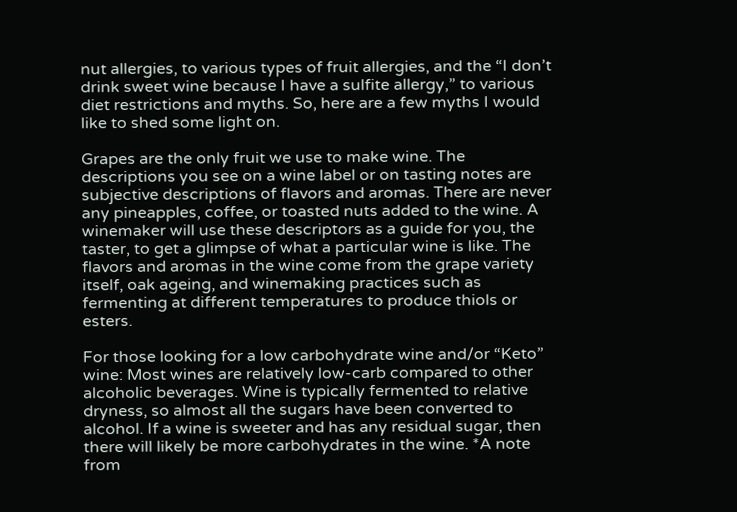nut allergies, to various types of fruit allergies, and the “I don’t drink sweet wine because I have a sulfite allergy,” to various diet restrictions and myths. So, here are a few myths I would like to shed some light on.

Grapes are the only fruit we use to make wine. The descriptions you see on a wine label or on tasting notes are subjective descriptions of flavors and aromas. There are never any pineapples, coffee, or toasted nuts added to the wine. A winemaker will use these descriptors as a guide for you, the taster, to get a glimpse of what a particular wine is like. The flavors and aromas in the wine come from the grape variety itself, oak ageing, and winemaking practices such as fermenting at different temperatures to produce thiols or esters.

For those looking for a low carbohydrate wine and/or “Keto” wine: Most wines are relatively low-carb compared to other alcoholic beverages. Wine is typically fermented to relative dryness, so almost all the sugars have been converted to alcohol. If a wine is sweeter and has any residual sugar, then there will likely be more carbohydrates in the wine. *A note from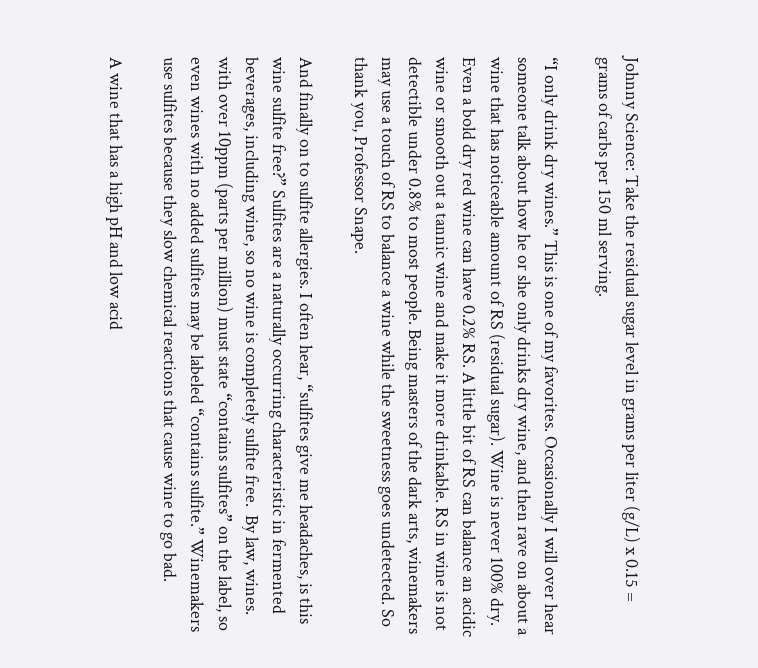Johnny Science: Take the residual sugar level in grams per liter (g/L) x 0.15 = grams of carbs per 150 ml serving.

“I only drink dry wines.” This is one of my favorites. Occasionally I will over hear someone talk about how he or she only drinks dry wine, and then rave on about a wine that has noticeable amount of RS (residual sugar). Wine is never 100% dry. Even a bold dry red wine can have 0.2% RS. A little bit of RS can balance an acidic wine or smooth out a tannic wine and make it more drinkable. RS in wine is not detectible under 0.8% to most people. Being masters of the dark arts, winemakers may use a touch of RS to balance a wine while the sweetness goes undetected. So thank you, Professor Snape.

And finally on to sulfite allergies. I often hear, “sulfites give me headaches, is this wine sulfite free?” Sulfites are a naturally occurring characteristic in fermented beverages, including wine, so no wine is completely sulfite free.  By law, wines. with over 10ppm (parts per million) must state “contains sulfites” on the label, so even wines with no added sulfites may be labeled “contains sulfite.” Winemakers use sulfites because they slow chemical reactions that cause wine to go bad.

A wine that has a high pH and low acid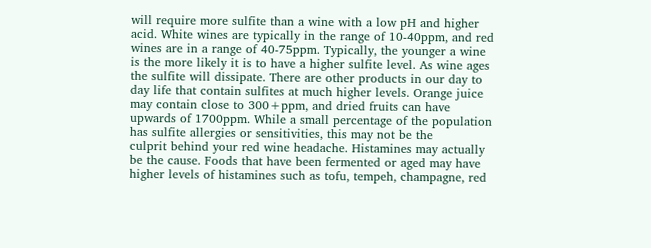will require more sulfite than a wine with a low pH and higher acid. White wines are typically in the range of 10-40ppm, and red wines are in a range of 40-75ppm. Typically, the younger a wine is the more likely it is to have a higher sulfite level. As wine ages the sulfite will dissipate. There are other products in our day to day life that contain sulfites at much higher levels. Orange juice may contain close to 300+ppm, and dried fruits can have upwards of 1700ppm. While a small percentage of the population has sulfite allergies or sensitivities, this may not be the
culprit behind your red wine headache. Histamines may actually be the cause. Foods that have been fermented or aged may have higher levels of histamines such as tofu, tempeh, champagne, red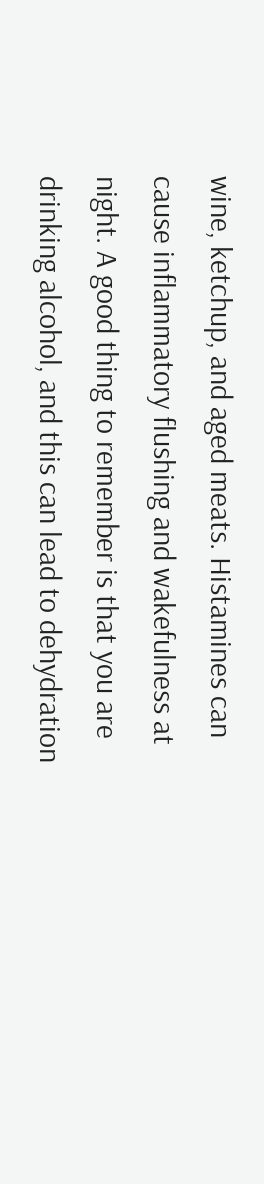wine, ketchup, and aged meats. Histamines can cause inflammatory flushing and wakefulness at night. A good thing to remember is that you are drinking alcohol, and this can lead to dehydration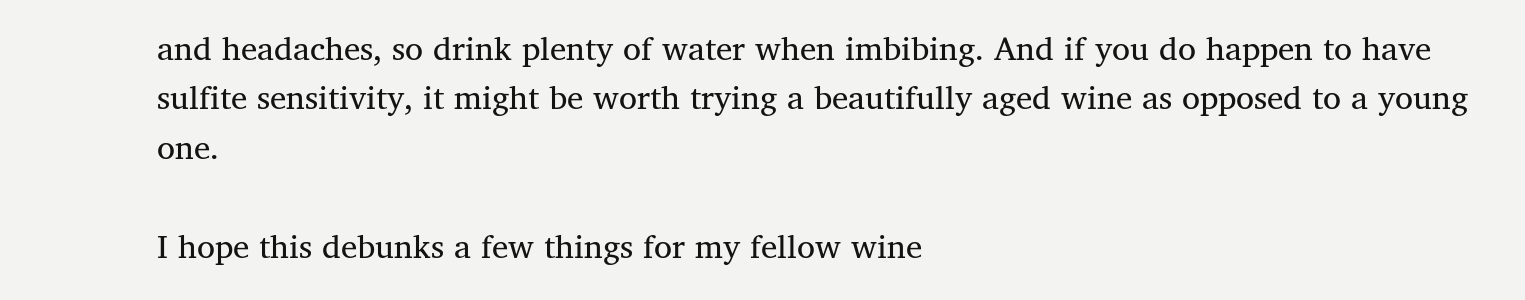and headaches, so drink plenty of water when imbibing. And if you do happen to have sulfite sensitivity, it might be worth trying a beautifully aged wine as opposed to a young one.

I hope this debunks a few things for my fellow wine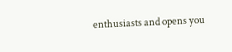enthusiasts and opens you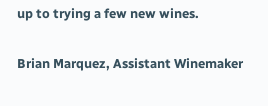up to trying a few new wines.

Brian Marquez, Assistant Winemaker